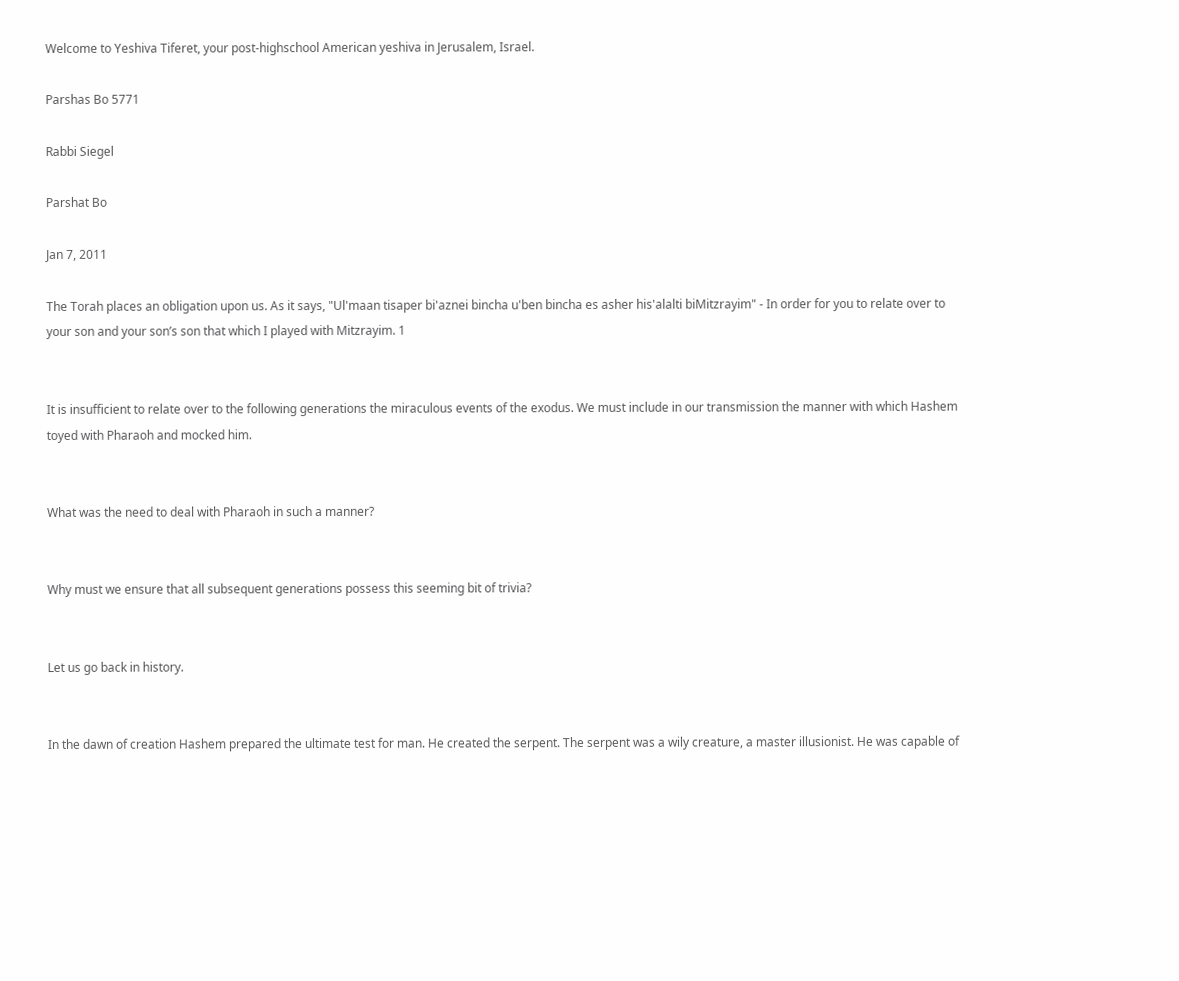Welcome to Yeshiva Tiferet, your post-highschool American yeshiva in Jerusalem, Israel.

Parshas Bo 5771

Rabbi Siegel

Parshat Bo

Jan 7, 2011

The Torah places an obligation upon us. As it says, "Ul'maan tisaper bi'aznei bincha u'ben bincha es asher his'alalti biMitzrayim" - In order for you to relate over to your son and your son’s son that which I played with Mitzrayim. 1


It is insufficient to relate over to the following generations the miraculous events of the exodus. We must include in our transmission the manner with which Hashem toyed with Pharaoh and mocked him.


What was the need to deal with Pharaoh in such a manner?


Why must we ensure that all subsequent generations possess this seeming bit of trivia?


Let us go back in history.


In the dawn of creation Hashem prepared the ultimate test for man. He created the serpent. The serpent was a wily creature, a master illusionist. He was capable of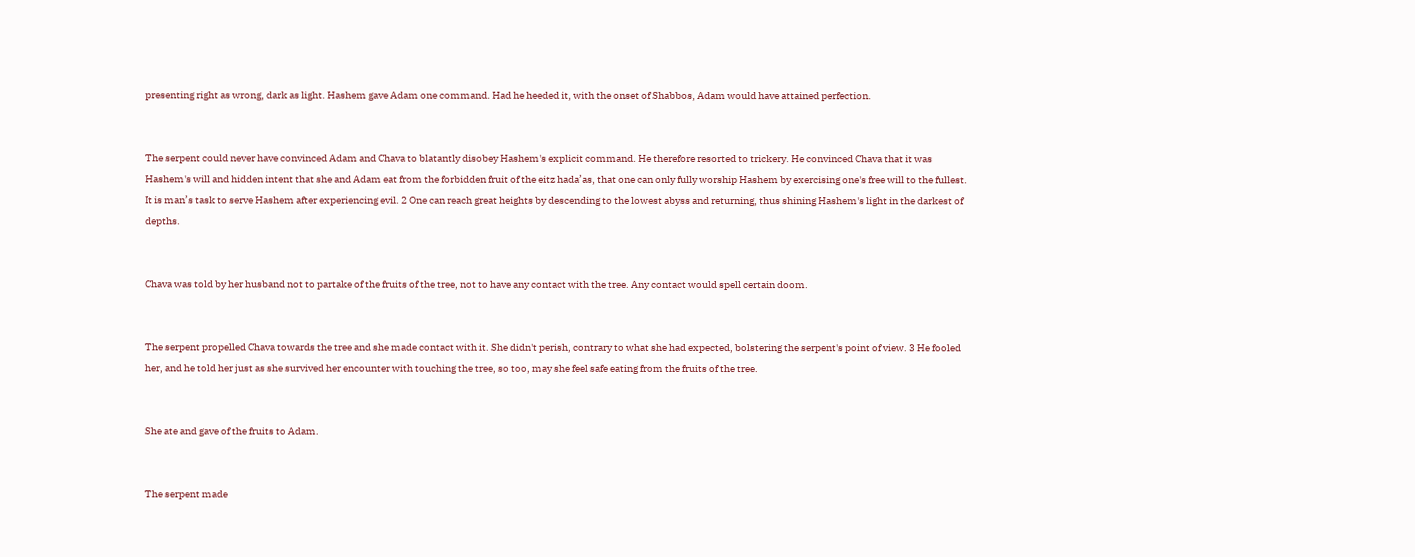presenting right as wrong, dark as light. Hashem gave Adam one command. Had he heeded it, with the onset of Shabbos, Adam would have attained perfection.


The serpent could never have convinced Adam and Chava to blatantly disobey Hashem's explicit command. He therefore resorted to trickery. He convinced Chava that it was Hashem's will and hidden intent that she and Adam eat from the forbidden fruit of the eitz hada’as, that one can only fully worship Hashem by exercising one's free will to the fullest. It is man’s task to serve Hashem after experiencing evil. 2 One can reach great heights by descending to the lowest abyss and returning, thus shining Hashem's light in the darkest of depths.


Chava was told by her husband not to partake of the fruits of the tree, not to have any contact with the tree. Any contact would spell certain doom.


The serpent propelled Chava towards the tree and she made contact with it. She didn't perish, contrary to what she had expected, bolstering the serpent's point of view. 3 He fooled her, and he told her just as she survived her encounter with touching the tree, so too, may she feel safe eating from the fruits of the tree.


She ate and gave of the fruits to Adam.


The serpent made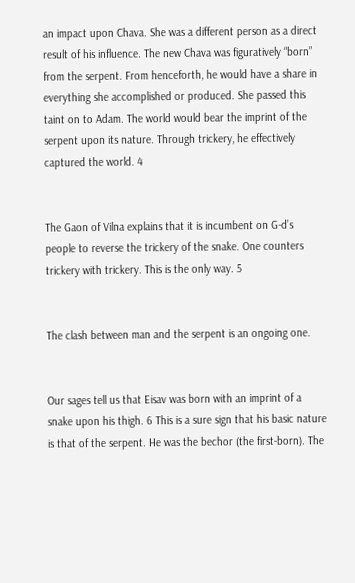an impact upon Chava. She was a different person as a direct result of his influence. The new Chava was figuratively “born” from the serpent. From henceforth, he would have a share in everything she accomplished or produced. She passed this taint on to Adam. The world would bear the imprint of the serpent upon its nature. Through trickery, he effectively captured the world. 4


The Gaon of Vilna explains that it is incumbent on G-d’s people to reverse the trickery of the snake. One counters trickery with trickery. This is the only way. 5


The clash between man and the serpent is an ongoing one.


Our sages tell us that Eisav was born with an imprint of a snake upon his thigh. 6 This is a sure sign that his basic nature is that of the serpent. He was the bechor (the first-born). The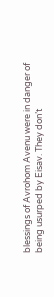blessings of Avrohom Avenu were in danger of being usurped by Eisav. They don’t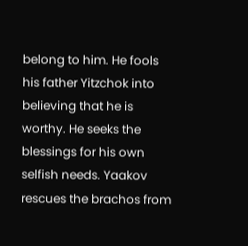belong to him. He fools his father Yitzchok into believing that he is worthy. He seeks the blessings for his own selfish needs. Yaakov rescues the brachos from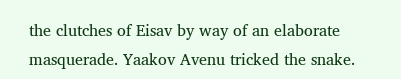the clutches of Eisav by way of an elaborate masquerade. Yaakov Avenu tricked the snake.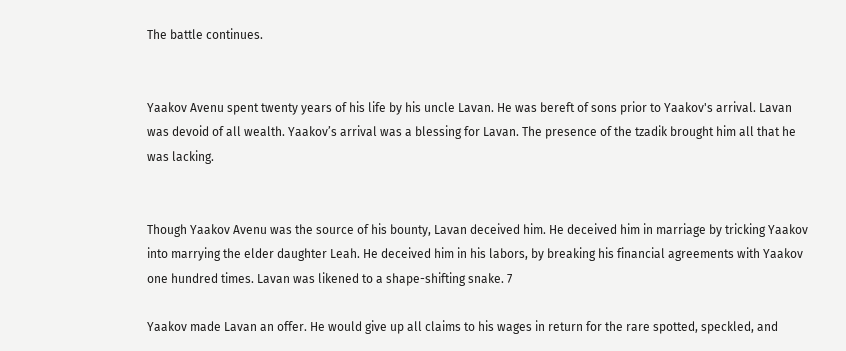The battle continues.


Yaakov Avenu spent twenty years of his life by his uncle Lavan. He was bereft of sons prior to Yaakov's arrival. Lavan was devoid of all wealth. Yaakov’s arrival was a blessing for Lavan. The presence of the tzadik brought him all that he was lacking.


Though Yaakov Avenu was the source of his bounty, Lavan deceived him. He deceived him in marriage by tricking Yaakov into marrying the elder daughter Leah. He deceived him in his labors, by breaking his financial agreements with Yaakov one hundred times. Lavan was likened to a shape-shifting snake. 7

Yaakov made Lavan an offer. He would give up all claims to his wages in return for the rare spotted, speckled, and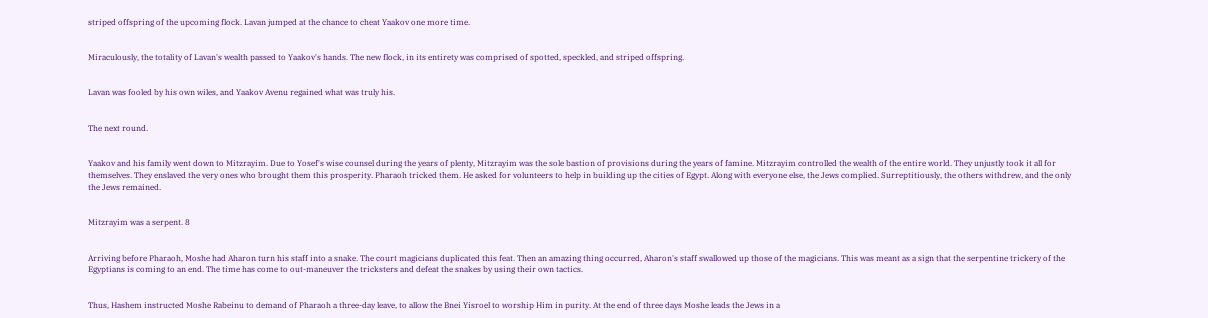striped offspring of the upcoming flock. Lavan jumped at the chance to cheat Yaakov one more time.


Miraculously, the totality of Lavan's wealth passed to Yaakov's hands. The new flock, in its entirety was comprised of spotted, speckled, and striped offspring.


Lavan was fooled by his own wiles, and Yaakov Avenu regained what was truly his.


The next round.


Yaakov and his family went down to Mitzrayim. Due to Yosef's wise counsel during the years of plenty, Mitzrayim was the sole bastion of provisions during the years of famine. Mitzrayim controlled the wealth of the entire world. They unjustly took it all for themselves. They enslaved the very ones who brought them this prosperity. Pharaoh tricked them. He asked for volunteers to help in building up the cities of Egypt. Along with everyone else, the Jews complied. Surreptitiously, the others withdrew, and the only the Jews remained.


Mitzrayim was a serpent. 8


Arriving before Pharaoh, Moshe had Aharon turn his staff into a snake. The court magicians duplicated this feat. Then an amazing thing occurred, Aharon's staff swallowed up those of the magicians. This was meant as a sign that the serpentine trickery of the Egyptians is coming to an end. The time has come to out-maneuver the tricksters and defeat the snakes by using their own tactics.


Thus, Hashem instructed Moshe Rabeinu to demand of Pharaoh a three-day leave, to allow the Bnei Yisroel to worship Him in purity. At the end of three days Moshe leads the Jews in a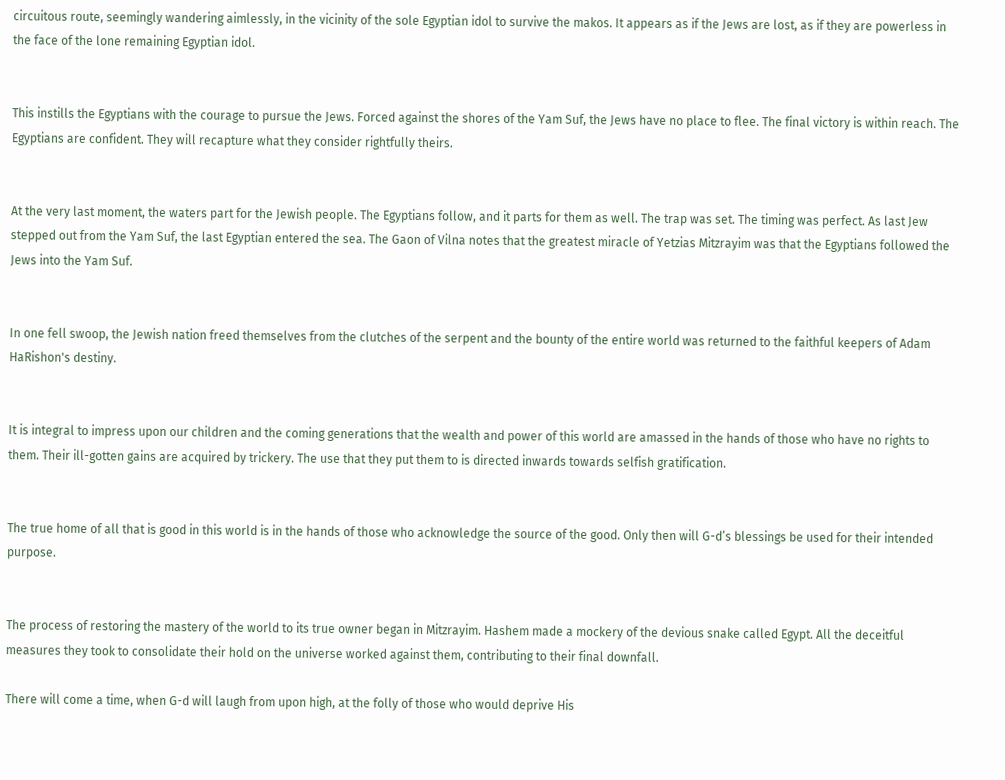circuitous route, seemingly wandering aimlessly, in the vicinity of the sole Egyptian idol to survive the makos. It appears as if the Jews are lost, as if they are powerless in the face of the lone remaining Egyptian idol.


This instills the Egyptians with the courage to pursue the Jews. Forced against the shores of the Yam Suf, the Jews have no place to flee. The final victory is within reach. The Egyptians are confident. They will recapture what they consider rightfully theirs.


At the very last moment, the waters part for the Jewish people. The Egyptians follow, and it parts for them as well. The trap was set. The timing was perfect. As last Jew stepped out from the Yam Suf, the last Egyptian entered the sea. The Gaon of Vilna notes that the greatest miracle of Yetzias Mitzrayim was that the Egyptians followed the Jews into the Yam Suf.


In one fell swoop, the Jewish nation freed themselves from the clutches of the serpent and the bounty of the entire world was returned to the faithful keepers of Adam HaRishon's destiny.


It is integral to impress upon our children and the coming generations that the wealth and power of this world are amassed in the hands of those who have no rights to them. Their ill-gotten gains are acquired by trickery. The use that they put them to is directed inwards towards selfish gratification.


The true home of all that is good in this world is in the hands of those who acknowledge the source of the good. Only then will G-d’s blessings be used for their intended purpose.


The process of restoring the mastery of the world to its true owner began in Mitzrayim. Hashem made a mockery of the devious snake called Egypt. All the deceitful measures they took to consolidate their hold on the universe worked against them, contributing to their final downfall.

There will come a time, when G-d will laugh from upon high, at the folly of those who would deprive His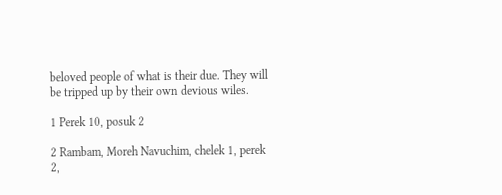beloved people of what is their due. They will be tripped up by their own devious wiles.

1 Perek 10, posuk 2

2 Rambam, Moreh Navuchim, chelek 1, perek 2,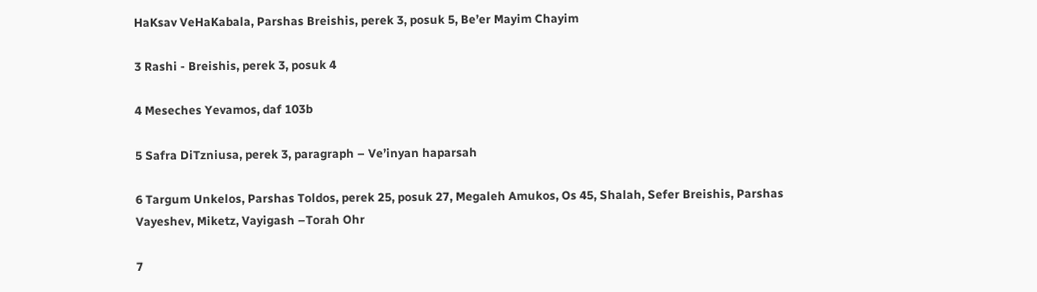HaKsav VeHaKabala, Parshas Breishis, perek 3, posuk 5, Be’er Mayim Chayim

3 Rashi - Breishis, perek 3, posuk 4

4 Meseches Yevamos, daf 103b

5 Safra DiTzniusa, perek 3, paragraph – Ve’inyan haparsah

6 Targum Unkelos, Parshas Toldos, perek 25, posuk 27, Megaleh Amukos, Os 45, Shalah, Sefer Breishis, Parshas Vayeshev, Miketz, Vayigash –Torah Ohr

7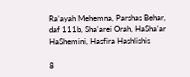Ra’ayah Mehemna, Parshas Behar, daf 111b, Sha’arei Orah, HaSha’ar HaShemini, Hasfira Hashlishis

8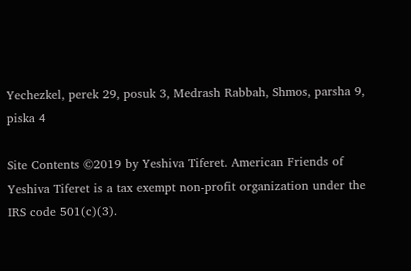Yechezkel, perek 29, posuk 3, Medrash Rabbah, Shmos, parsha 9, piska 4

Site Contents ©2019 by Yeshiva Tiferet. American Friends of Yeshiva Tiferet is a tax exempt non-profit organization under the IRS code 501(c)(3).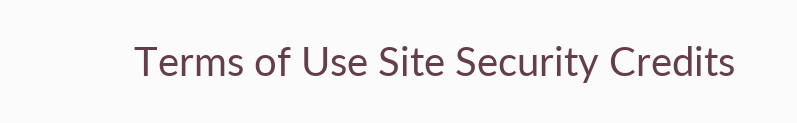Terms of Use Site Security Credits